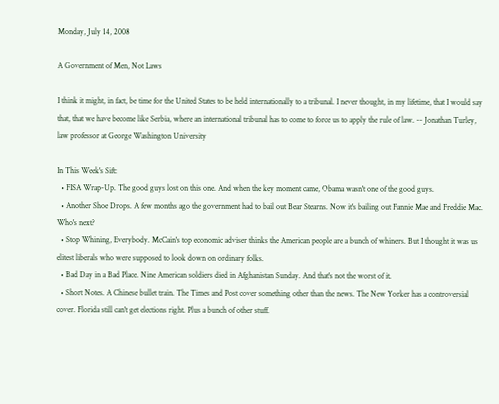Monday, July 14, 2008

A Government of Men, Not Laws

I think it might, in fact, be time for the United States to be held internationally to a tribunal. I never thought, in my lifetime, that I would say that, that we have become like Serbia, where an international tribunal has to come to force us to apply the rule of law. -- Jonathan Turley, law professor at George Washington University

In This Week's Sift:
  • FISA Wrap-Up. The good guys lost on this one. And when the key moment came, Obama wasn't one of the good guys.
  • Another Shoe Drops. A few months ago the government had to bail out Bear Stearns. Now it's bailing out Fannie Mae and Freddie Mac. Who's next?
  • Stop Whining, Everybody. McCain's top economic adviser thinks the American people are a bunch of whiners. But I thought it was us elitest liberals who were supposed to look down on ordinary folks.
  • Bad Day in a Bad Place. Nine American soldiers died in Afghanistan Sunday. And that's not the worst of it.
  • Short Notes. A Chinese bullet train. The Times and Post cover something other than the news. The New Yorker has a controversial cover. Florida still can't get elections right. Plus a bunch of other stuff.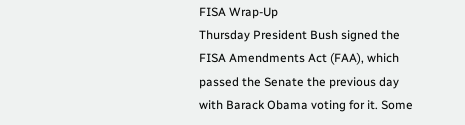FISA Wrap-Up
Thursday President Bush signed the FISA Amendments Act (FAA), which passed the Senate the previous day with Barack Obama voting for it. Some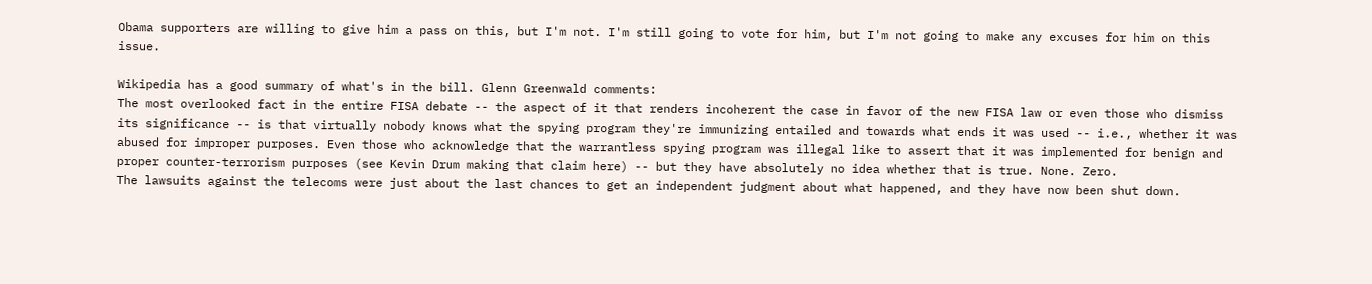Obama supporters are willing to give him a pass on this, but I'm not. I'm still going to vote for him, but I'm not going to make any excuses for him on this issue.

Wikipedia has a good summary of what's in the bill. Glenn Greenwald comments:
The most overlooked fact in the entire FISA debate -- the aspect of it that renders incoherent the case in favor of the new FISA law or even those who dismiss its significance -- is that virtually nobody knows what the spying program they're immunizing entailed and towards what ends it was used -- i.e., whether it was abused for improper purposes. Even those who acknowledge that the warrantless spying program was illegal like to assert that it was implemented for benign and proper counter-terrorism purposes (see Kevin Drum making that claim here) -- but they have absolutely no idea whether that is true. None. Zero.
The lawsuits against the telecoms were just about the last chances to get an independent judgment about what happened, and they have now been shut down.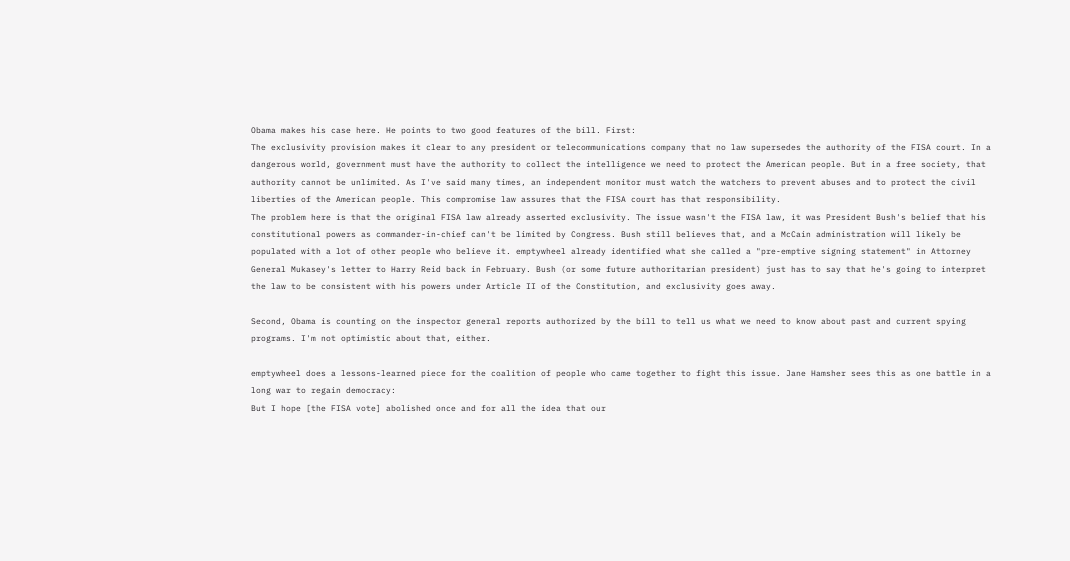Obama makes his case here. He points to two good features of the bill. First:
The exclusivity provision makes it clear to any president or telecommunications company that no law supersedes the authority of the FISA court. In a dangerous world, government must have the authority to collect the intelligence we need to protect the American people. But in a free society, that authority cannot be unlimited. As I've said many times, an independent monitor must watch the watchers to prevent abuses and to protect the civil liberties of the American people. This compromise law assures that the FISA court has that responsibility.
The problem here is that the original FISA law already asserted exclusivity. The issue wasn't the FISA law, it was President Bush's belief that his constitutional powers as commander-in-chief can't be limited by Congress. Bush still believes that, and a McCain administration will likely be populated with a lot of other people who believe it. emptywheel already identified what she called a "pre-emptive signing statement" in Attorney General Mukasey's letter to Harry Reid back in February. Bush (or some future authoritarian president) just has to say that he's going to interpret the law to be consistent with his powers under Article II of the Constitution, and exclusivity goes away.

Second, Obama is counting on the inspector general reports authorized by the bill to tell us what we need to know about past and current spying programs. I'm not optimistic about that, either.

emptywheel does a lessons-learned piece for the coalition of people who came together to fight this issue. Jane Hamsher sees this as one battle in a long war to regain democracy:
But I hope [the FISA vote] abolished once and for all the idea that our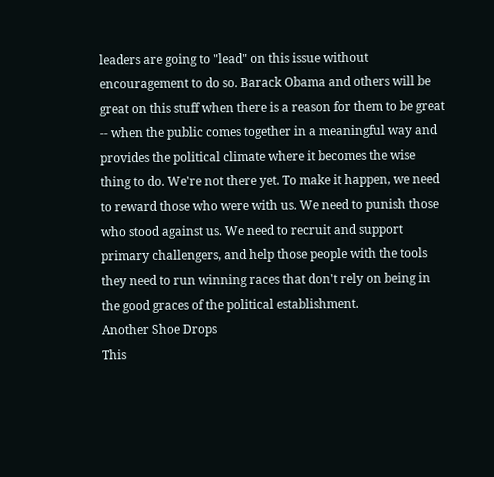leaders are going to "lead" on this issue without encouragement to do so. Barack Obama and others will be great on this stuff when there is a reason for them to be great -- when the public comes together in a meaningful way and provides the political climate where it becomes the wise thing to do. We're not there yet. To make it happen, we need to reward those who were with us. We need to punish those who stood against us. We need to recruit and support primary challengers, and help those people with the tools they need to run winning races that don't rely on being in the good graces of the political establishment.
Another Shoe Drops
This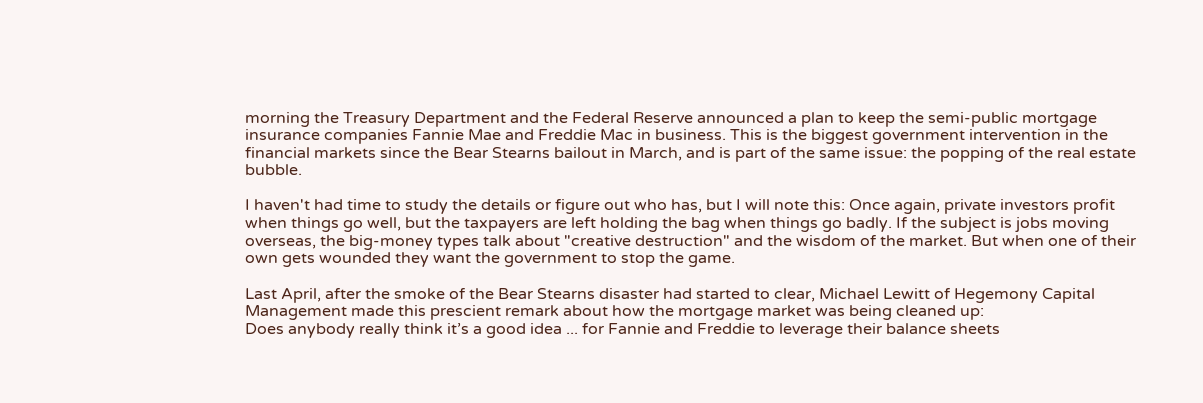morning the Treasury Department and the Federal Reserve announced a plan to keep the semi-public mortgage insurance companies Fannie Mae and Freddie Mac in business. This is the biggest government intervention in the financial markets since the Bear Stearns bailout in March, and is part of the same issue: the popping of the real estate bubble.

I haven't had time to study the details or figure out who has, but I will note this: Once again, private investors profit when things go well, but the taxpayers are left holding the bag when things go badly. If the subject is jobs moving overseas, the big-money types talk about "creative destruction" and the wisdom of the market. But when one of their own gets wounded they want the government to stop the game.

Last April, after the smoke of the Bear Stearns disaster had started to clear, Michael Lewitt of Hegemony Capital Management made this prescient remark about how the mortgage market was being cleaned up:
Does anybody really think it’s a good idea ... for Fannie and Freddie to leverage their balance sheets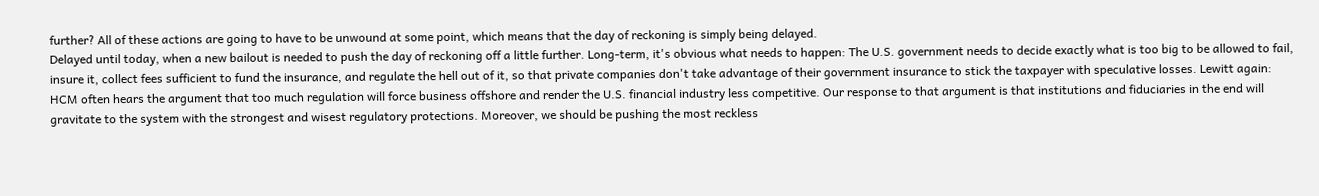further? All of these actions are going to have to be unwound at some point, which means that the day of reckoning is simply being delayed.
Delayed until today, when a new bailout is needed to push the day of reckoning off a little further. Long-term, it's obvious what needs to happen: The U.S. government needs to decide exactly what is too big to be allowed to fail, insure it, collect fees sufficient to fund the insurance, and regulate the hell out of it, so that private companies don't take advantage of their government insurance to stick the taxpayer with speculative losses. Lewitt again:
HCM often hears the argument that too much regulation will force business offshore and render the U.S. financial industry less competitive. Our response to that argument is that institutions and fiduciaries in the end will gravitate to the system with the strongest and wisest regulatory protections. Moreover, we should be pushing the most reckless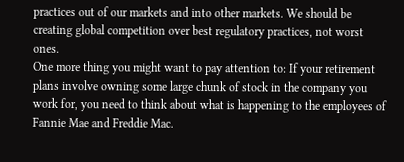practices out of our markets and into other markets. We should be creating global competition over best regulatory practices, not worst ones.
One more thing you might want to pay attention to: If your retirement plans involve owning some large chunk of stock in the company you work for, you need to think about what is happening to the employees of Fannie Mae and Freddie Mac.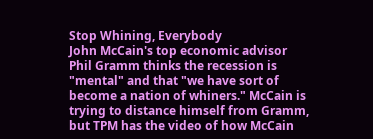Stop Whining, Everybody
John McCain's top economic advisor Phil Gramm thinks the recession is "mental" and that "we have sort of become a nation of whiners." McCain is trying to distance himself from Gramm, but TPM has the video of how McCain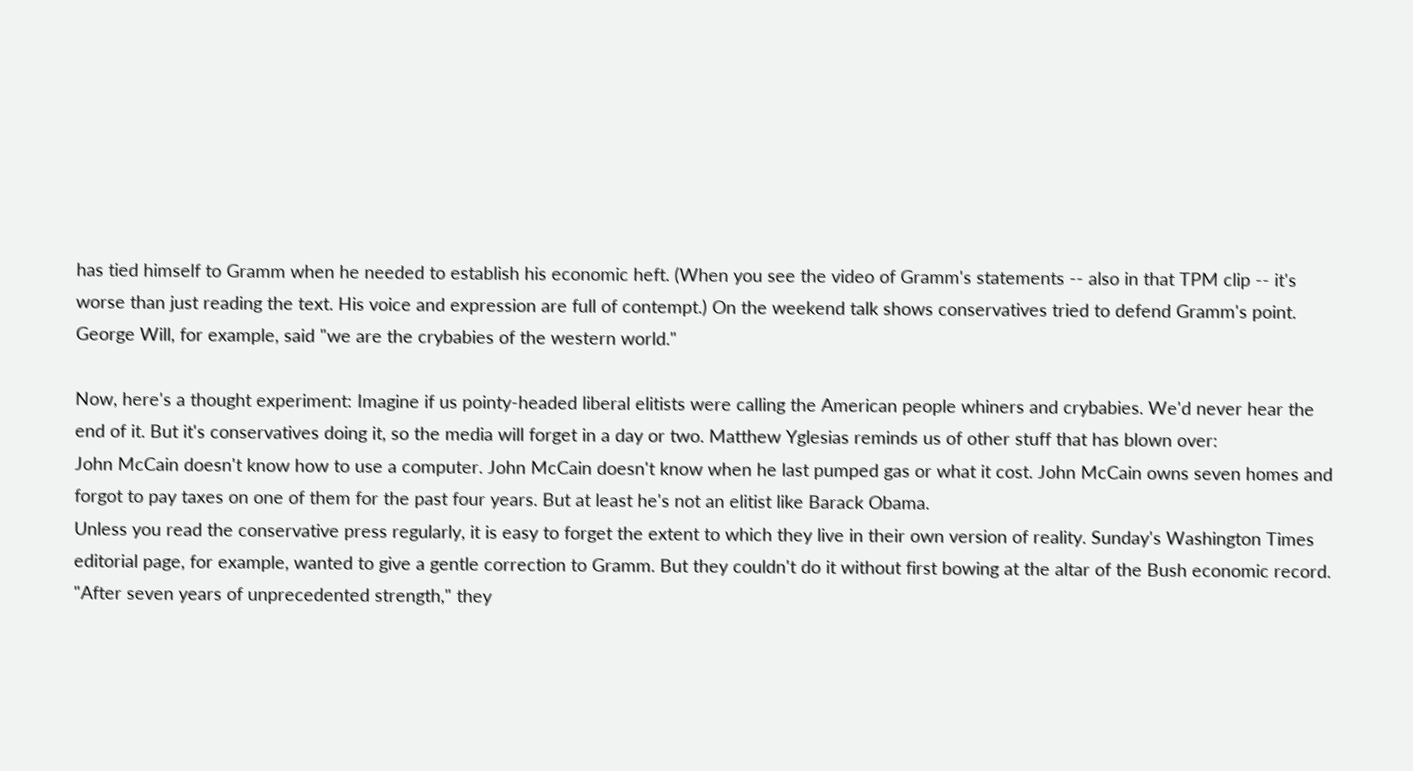has tied himself to Gramm when he needed to establish his economic heft. (When you see the video of Gramm's statements -- also in that TPM clip -- it's worse than just reading the text. His voice and expression are full of contempt.) On the weekend talk shows conservatives tried to defend Gramm's point. George Will, for example, said "we are the crybabies of the western world."

Now, here's a thought experiment: Imagine if us pointy-headed liberal elitists were calling the American people whiners and crybabies. We'd never hear the end of it. But it's conservatives doing it, so the media will forget in a day or two. Matthew Yglesias reminds us of other stuff that has blown over:
John McCain doesn't know how to use a computer. John McCain doesn't know when he last pumped gas or what it cost. John McCain owns seven homes and forgot to pay taxes on one of them for the past four years. But at least he's not an elitist like Barack Obama.
Unless you read the conservative press regularly, it is easy to forget the extent to which they live in their own version of reality. Sunday's Washington Times editorial page, for example, wanted to give a gentle correction to Gramm. But they couldn't do it without first bowing at the altar of the Bush economic record. "After seven years of unprecedented strength," they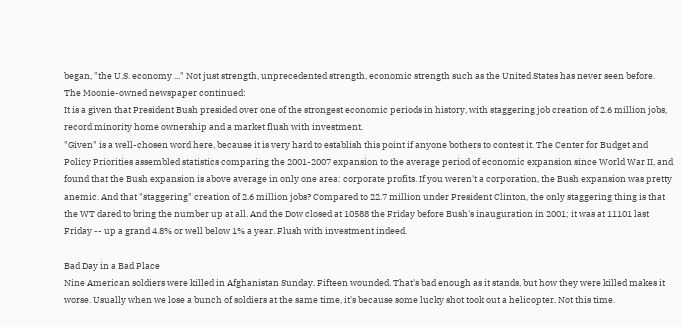began, "the U.S. economy ..." Not just strength, unprecedented strength, economic strength such as the United States has never seen before. The Moonie-owned newspaper continued:
It is a given that President Bush presided over one of the strongest economic periods in history, with staggering job creation of 2.6 million jobs, record minority home ownership and a market flush with investment.
"Given" is a well-chosen word here, because it is very hard to establish this point if anyone bothers to contest it. The Center for Budget and Policy Priorities assembled statistics comparing the 2001-2007 expansion to the average period of economic expansion since World War II, and found that the Bush expansion is above average in only one area: corporate profits. If you weren't a corporation, the Bush expansion was pretty anemic. And that "staggering" creation of 2.6 million jobs? Compared to 22.7 million under President Clinton, the only staggering thing is that the WT dared to bring the number up at all. And the Dow closed at 10588 the Friday before Bush's inauguration in 2001; it was at 11101 last Friday -- up a grand 4.8% or well below 1% a year. Flush with investment indeed.

Bad Day in a Bad Place
Nine American soldiers were killed in Afghanistan Sunday. Fifteen wounded. That's bad enough as it stands, but how they were killed makes it worse. Usually when we lose a bunch of soldiers at the same time, it's because some lucky shot took out a helicopter. Not this time.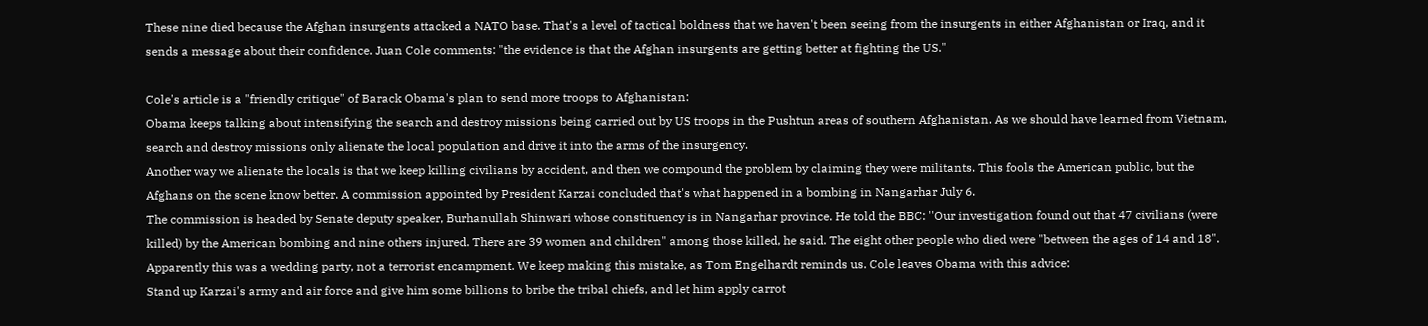These nine died because the Afghan insurgents attacked a NATO base. That's a level of tactical boldness that we haven't been seeing from the insurgents in either Afghanistan or Iraq, and it sends a message about their confidence. Juan Cole comments: "the evidence is that the Afghan insurgents are getting better at fighting the US."

Cole's article is a "friendly critique" of Barack Obama's plan to send more troops to Afghanistan:
Obama keeps talking about intensifying the search and destroy missions being carried out by US troops in the Pushtun areas of southern Afghanistan. As we should have learned from Vietnam, search and destroy missions only alienate the local population and drive it into the arms of the insurgency.
Another way we alienate the locals is that we keep killing civilians by accident, and then we compound the problem by claiming they were militants. This fools the American public, but the Afghans on the scene know better. A commission appointed by President Karzai concluded that's what happened in a bombing in Nangarhar July 6.
The commission is headed by Senate deputy speaker, Burhanullah Shinwari whose constituency is in Nangarhar province. He told the BBC: ''Our investigation found out that 47 civilians (were killed) by the American bombing and nine others injured. There are 39 women and children" among those killed, he said. The eight other people who died were "between the ages of 14 and 18".
Apparently this was a wedding party, not a terrorist encampment. We keep making this mistake, as Tom Engelhardt reminds us. Cole leaves Obama with this advice:
Stand up Karzai's army and air force and give him some billions to bribe the tribal chiefs, and let him apply carrot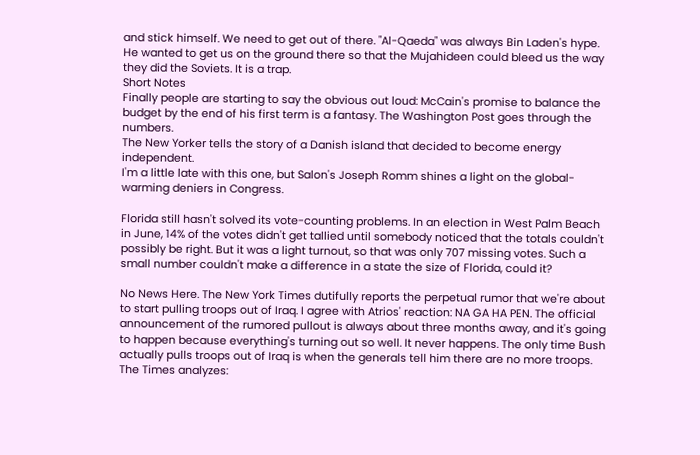and stick himself. We need to get out of there. "Al-Qaeda" was always Bin Laden's hype. He wanted to get us on the ground there so that the Mujahideen could bleed us the way they did the Soviets. It is a trap.
Short Notes
Finally people are starting to say the obvious out loud: McCain's promise to balance the budget by the end of his first term is a fantasy. The Washington Post goes through the numbers.
The New Yorker tells the story of a Danish island that decided to become energy independent.
I'm a little late with this one, but Salon's Joseph Romm shines a light on the global-warming deniers in Congress.

Florida still hasn't solved its vote-counting problems. In an election in West Palm Beach in June, 14% of the votes didn't get tallied until somebody noticed that the totals couldn't possibly be right. But it was a light turnout, so that was only 707 missing votes. Such a small number couldn't make a difference in a state the size of Florida, could it?

No News Here. The New York Times dutifully reports the perpetual rumor that we're about to start pulling troops out of Iraq. I agree with Atrios' reaction: NA GA HA PEN. The official announcement of the rumored pullout is always about three months away, and it's going to happen because everything's turning out so well. It never happens. The only time Bush actually pulls troops out of Iraq is when the generals tell him there are no more troops. The Times analyzes: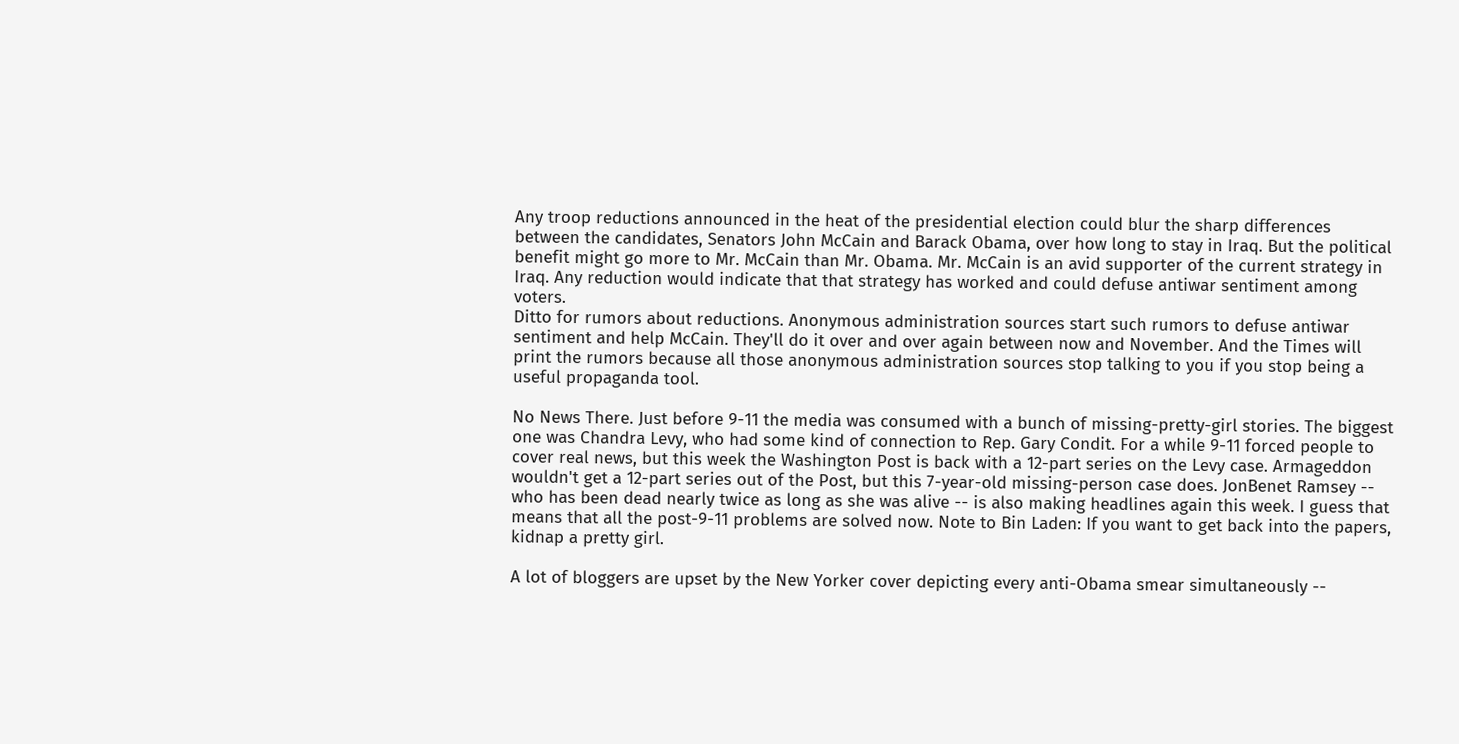Any troop reductions announced in the heat of the presidential election could blur the sharp differences between the candidates, Senators John McCain and Barack Obama, over how long to stay in Iraq. But the political benefit might go more to Mr. McCain than Mr. Obama. Mr. McCain is an avid supporter of the current strategy in Iraq. Any reduction would indicate that that strategy has worked and could defuse antiwar sentiment among voters.
Ditto for rumors about reductions. Anonymous administration sources start such rumors to defuse antiwar sentiment and help McCain. They'll do it over and over again between now and November. And the Times will print the rumors because all those anonymous administration sources stop talking to you if you stop being a useful propaganda tool.

No News There. Just before 9-11 the media was consumed with a bunch of missing-pretty-girl stories. The biggest one was Chandra Levy, who had some kind of connection to Rep. Gary Condit. For a while 9-11 forced people to cover real news, but this week the Washington Post is back with a 12-part series on the Levy case. Armageddon wouldn't get a 12-part series out of the Post, but this 7-year-old missing-person case does. JonBenet Ramsey -- who has been dead nearly twice as long as she was alive -- is also making headlines again this week. I guess that means that all the post-9-11 problems are solved now. Note to Bin Laden: If you want to get back into the papers, kidnap a pretty girl.

A lot of bloggers are upset by the New Yorker cover depicting every anti-Obama smear simultaneously --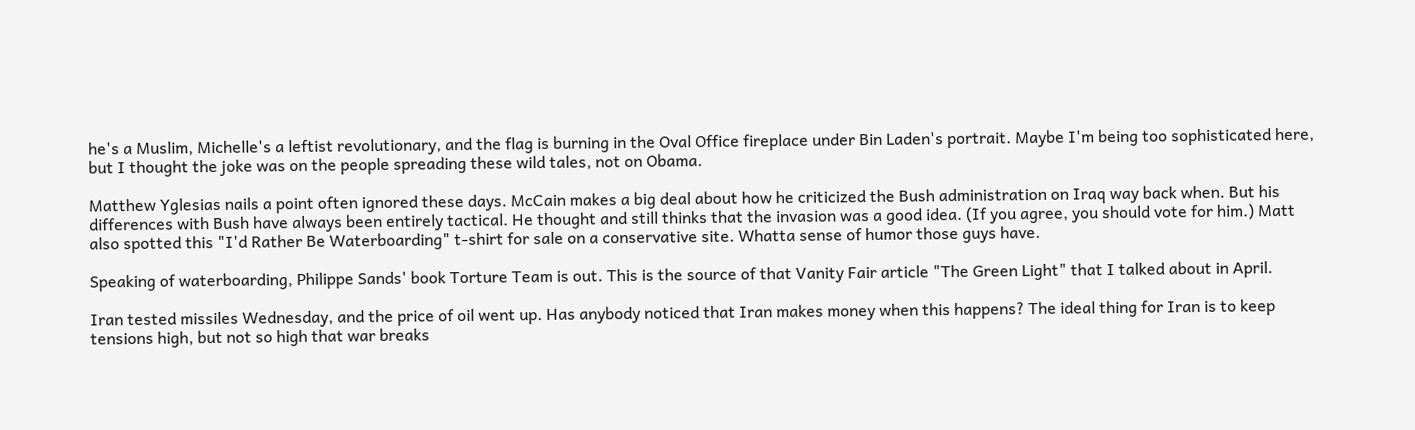he's a Muslim, Michelle's a leftist revolutionary, and the flag is burning in the Oval Office fireplace under Bin Laden's portrait. Maybe I'm being too sophisticated here, but I thought the joke was on the people spreading these wild tales, not on Obama.

Matthew Yglesias nails a point often ignored these days. McCain makes a big deal about how he criticized the Bush administration on Iraq way back when. But his differences with Bush have always been entirely tactical. He thought and still thinks that the invasion was a good idea. (If you agree, you should vote for him.) Matt also spotted this "I'd Rather Be Waterboarding" t-shirt for sale on a conservative site. Whatta sense of humor those guys have.

Speaking of waterboarding, Philippe Sands' book Torture Team is out. This is the source of that Vanity Fair article "The Green Light" that I talked about in April.

Iran tested missiles Wednesday, and the price of oil went up. Has anybody noticed that Iran makes money when this happens? The ideal thing for Iran is to keep tensions high, but not so high that war breaks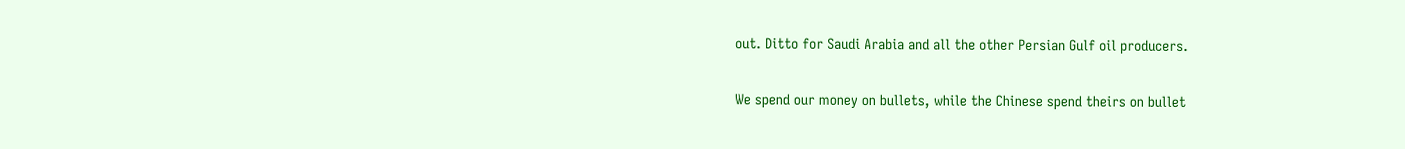out. Ditto for Saudi Arabia and all the other Persian Gulf oil producers.

We spend our money on bullets, while the Chinese spend theirs on bullet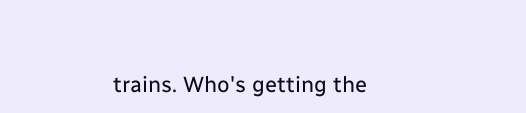trains. Who's getting the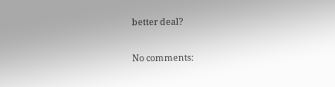better deal?

No comments: